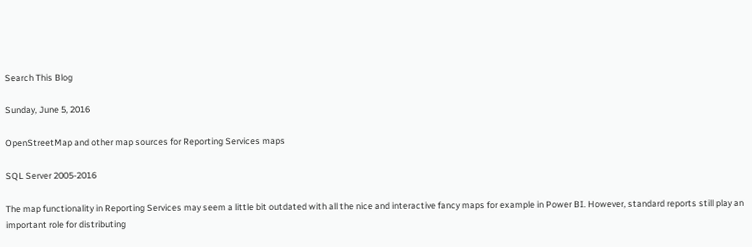Search This Blog

Sunday, June 5, 2016

OpenStreetMap and other map sources for Reporting Services maps

SQL Server 2005-2016

The map functionality in Reporting Services may seem a little bit outdated with all the nice and interactive fancy maps for example in Power BI. However, standard reports still play an important role for distributing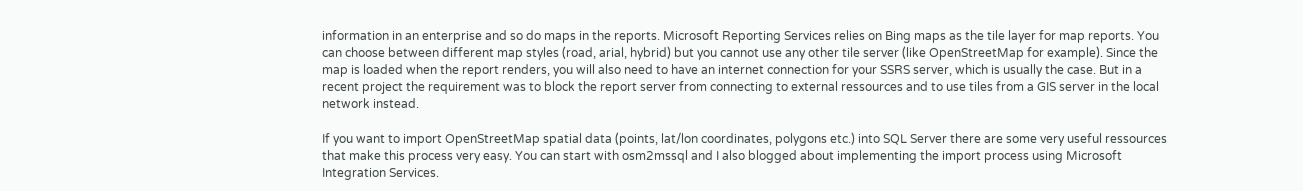information in an enterprise and so do maps in the reports. Microsoft Reporting Services relies on Bing maps as the tile layer for map reports. You can choose between different map styles (road, arial, hybrid) but you cannot use any other tile server (like OpenStreetMap for example). Since the map is loaded when the report renders, you will also need to have an internet connection for your SSRS server, which is usually the case. But in a recent project the requirement was to block the report server from connecting to external ressources and to use tiles from a GIS server in the local network instead.

If you want to import OpenStreetMap spatial data (points, lat/lon coordinates, polygons etc.) into SQL Server there are some very useful ressources that make this process very easy. You can start with osm2mssql and I also blogged about implementing the import process using Microsoft Integration Services.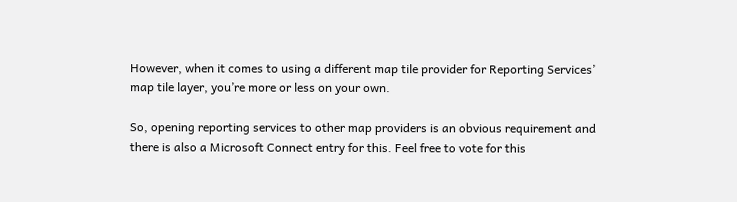However, when it comes to using a different map tile provider for Reporting Services’ map tile layer, you’re more or less on your own.

So, opening reporting services to other map providers is an obvious requirement and there is also a Microsoft Connect entry for this. Feel free to vote for this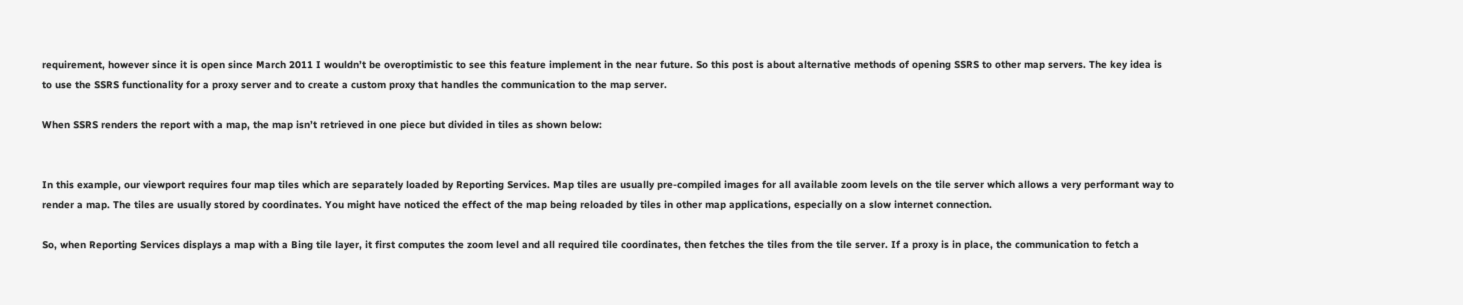requirement, however since it is open since March 2011 I wouldn’t be overoptimistic to see this feature implement in the near future. So this post is about alternative methods of opening SSRS to other map servers. The key idea is to use the SSRS functionality for a proxy server and to create a custom proxy that handles the communication to the map server.

When SSRS renders the report with a map, the map isn’t retrieved in one piece but divided in tiles as shown below:


In this example, our viewport requires four map tiles which are separately loaded by Reporting Services. Map tiles are usually pre-compiled images for all available zoom levels on the tile server which allows a very performant way to render a map. The tiles are usually stored by coordinates. You might have noticed the effect of the map being reloaded by tiles in other map applications, especially on a slow internet connection.

So, when Reporting Services displays a map with a Bing tile layer, it first computes the zoom level and all required tile coordinates, then fetches the tiles from the tile server. If a proxy is in place, the communication to fetch a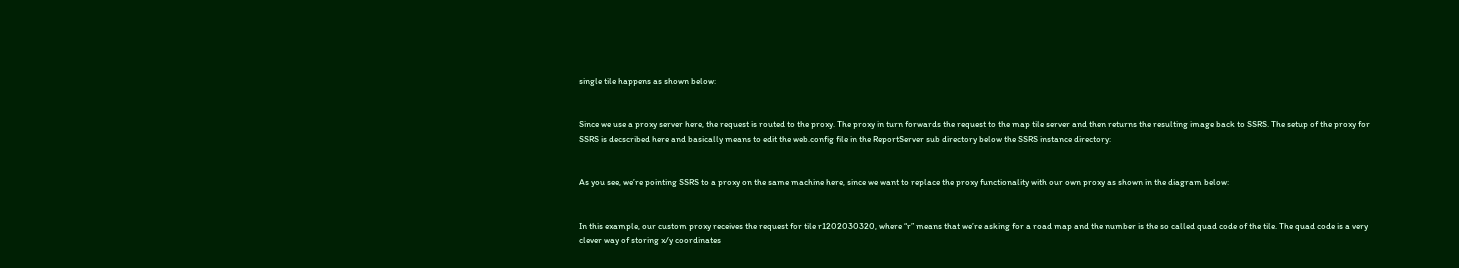single tile happens as shown below:


Since we use a proxy server here, the request is routed to the proxy. The proxy in turn forwards the request to the map tile server and then returns the resulting image back to SSRS. The setup of the proxy for SSRS is decscribed here and basically means to edit the web.config file in the ReportServer sub directory below the SSRS instance directory:


As you see, we’re pointing SSRS to a proxy on the same machine here, since we want to replace the proxy functionality with our own proxy as shown in the diagram below:


In this example, our custom proxy receives the request for tile r1202030320, where “r” means that we’re asking for a road map and the number is the so called quad code of the tile. The quad code is a very clever way of storing x/y coordinates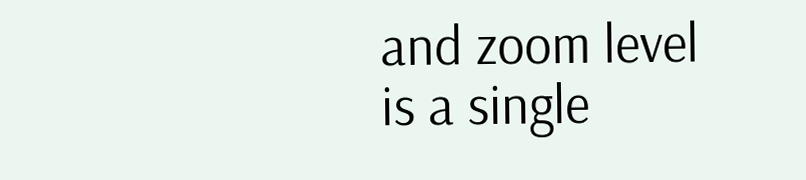and zoom level is a single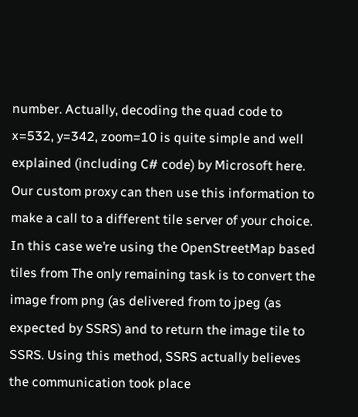number. Actually, decoding the quad code to x=532, y=342, zoom=10 is quite simple and well explained (including C# code) by Microsoft here. Our custom proxy can then use this information to make a call to a different tile server of your choice. In this case we’re using the OpenStreetMap based tiles from The only remaining task is to convert the image from png (as delivered from to jpeg (as expected by SSRS) and to return the image tile to SSRS. Using this method, SSRS actually believes the communication took place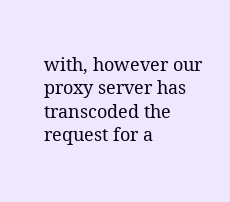with, however our proxy server has transcoded the request for a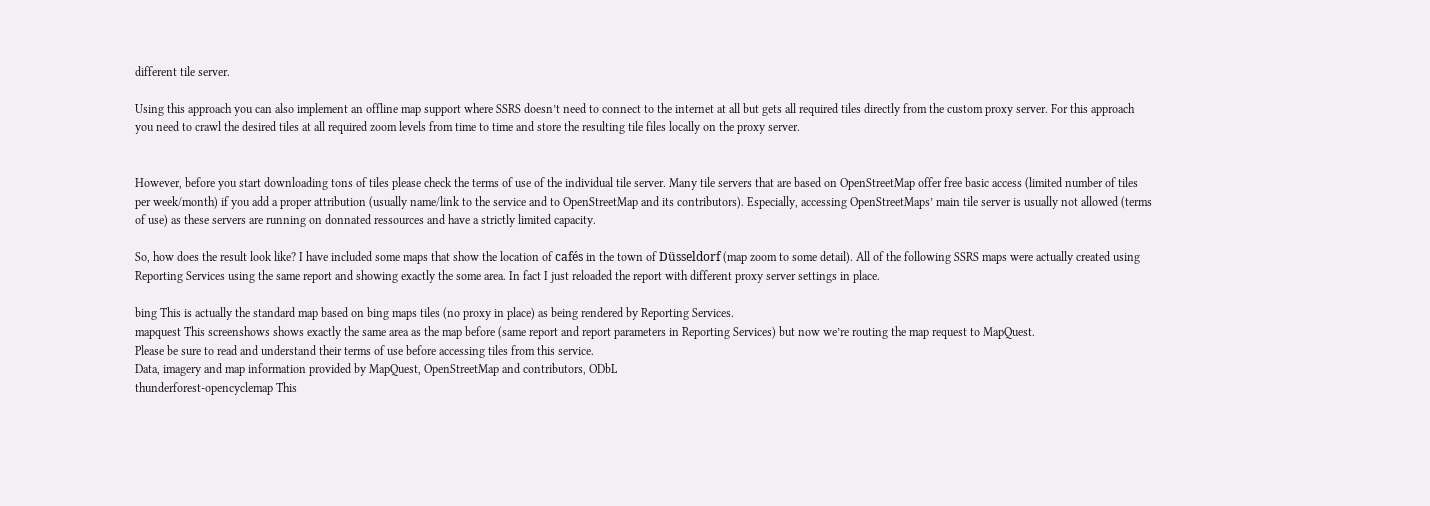different tile server.

Using this approach you can also implement an offline map support where SSRS doesn’t need to connect to the internet at all but gets all required tiles directly from the custom proxy server. For this approach you need to crawl the desired tiles at all required zoom levels from time to time and store the resulting tile files locally on the proxy server.


However, before you start downloading tons of tiles please check the terms of use of the individual tile server. Many tile servers that are based on OpenStreetMap offer free basic access (limited number of tiles per week/month) if you add a proper attribution (usually name/link to the service and to OpenStreetMap and its contributors). Especially, accessing OpenStreetMaps’ main tile server is usually not allowed (terms of use) as these servers are running on donnated ressources and have a strictly limited capacity.

So, how does the result look like? I have included some maps that show the location of cafés in the town of Düsseldorf (map zoom to some detail). All of the following SSRS maps were actually created using Reporting Services using the same report and showing exactly the some area. In fact I just reloaded the report with different proxy server settings in place.

bing This is actually the standard map based on bing maps tiles (no proxy in place) as being rendered by Reporting Services.
mapquest This screenshows shows exactly the same area as the map before (same report and report parameters in Reporting Services) but now we’re routing the map request to MapQuest.
Please be sure to read and understand their terms of use before accessing tiles from this service.
Data, imagery and map information provided by MapQuest, OpenStreetMap and contributors, ODbL
thunderforest-opencyclemap This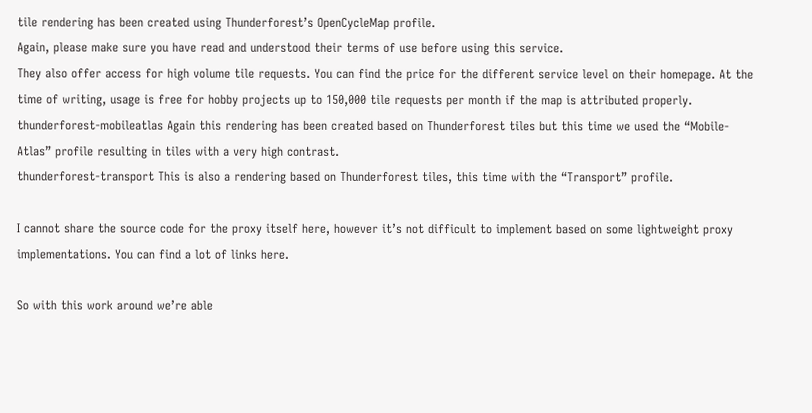tile rendering has been created using Thunderforest’s OpenCycleMap profile.
Again, please make sure you have read and understood their terms of use before using this service.
They also offer access for high volume tile requests. You can find the price for the different service level on their homepage. At the time of writing, usage is free for hobby projects up to 150,000 tile requests per month if the map is attributed properly.
thunderforest-mobileatlas Again this rendering has been created based on Thunderforest tiles but this time we used the “Mobile-Atlas” profile resulting in tiles with a very high contrast.
thunderforest-transport This is also a rendering based on Thunderforest tiles, this time with the “Transport” profile.

I cannot share the source code for the proxy itself here, however it’s not difficult to implement based on some lightweight proxy implementations. You can find a lot of links here.

So with this work around we’re able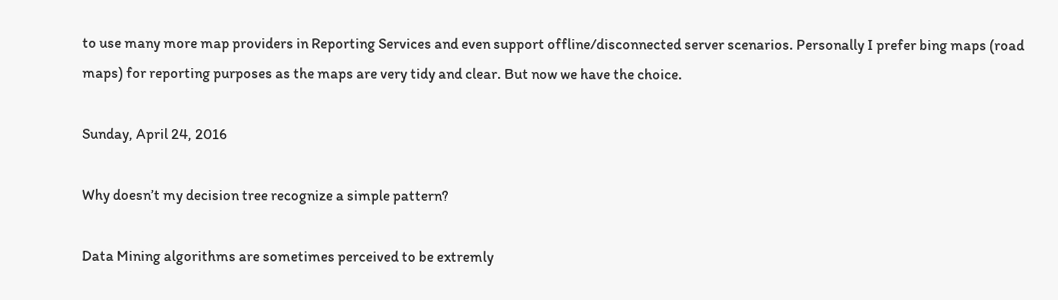to use many more map providers in Reporting Services and even support offline/disconnected server scenarios. Personally I prefer bing maps (road maps) for reporting purposes as the maps are very tidy and clear. But now we have the choice.

Sunday, April 24, 2016

Why doesn’t my decision tree recognize a simple pattern?

Data Mining algorithms are sometimes perceived to be extremly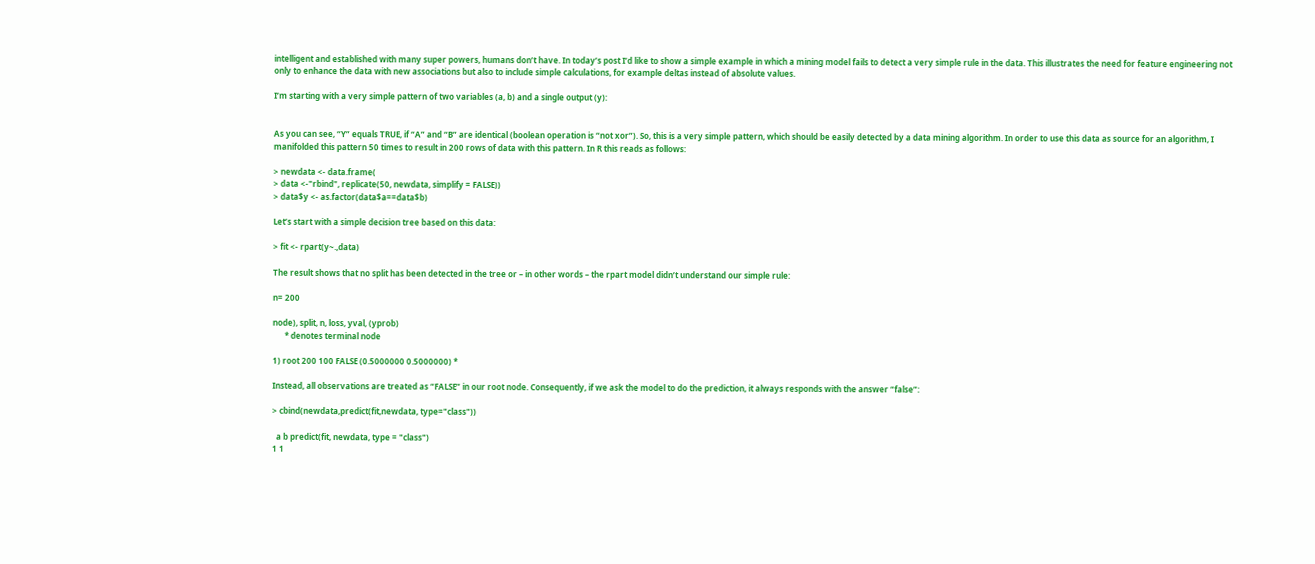intelligent and established with many super powers, humans don’t have. In today’s post I’d like to show a simple example in which a mining model fails to detect a very simple rule in the data. This illustrates the need for feature engineering not only to enhance the data with new associations but also to include simple calculations, for example deltas instead of absolute values.

I’m starting with a very simple pattern of two variables (a, b) and a single output (y):


As you can see, “Y” equals TRUE, if “A” and “B” are identical (boolean operation is “not xor”). So, this is a very simple pattern, which should be easily detected by a data mining algorithm. In order to use this data as source for an algorithm, I manifolded this pattern 50 times to result in 200 rows of data with this pattern. In R this reads as follows:

> newdata <- data.frame(
> data <-"rbind", replicate(50, newdata, simplify = FALSE))
> data$y <- as.factor(data$a==data$b)

Let’s start with a simple decision tree based on this data:

> fit <- rpart(y~.,data)

The result shows that no split has been detected in the tree or – in other words – the rpart model didn’t understand our simple rule:

n= 200

node), split, n, loss, yval, (yprob)
      * denotes terminal node

1) root 200 100 FALSE (0.5000000 0.5000000) *

Instead, all observations are treated as “FALSE” in our root node. Consequently, if we ask the model to do the prediction, it always responds with the answer “false”:

> cbind(newdata,predict(fit,newdata, type="class"))

  a b predict(fit, newdata, type = "class")
1 1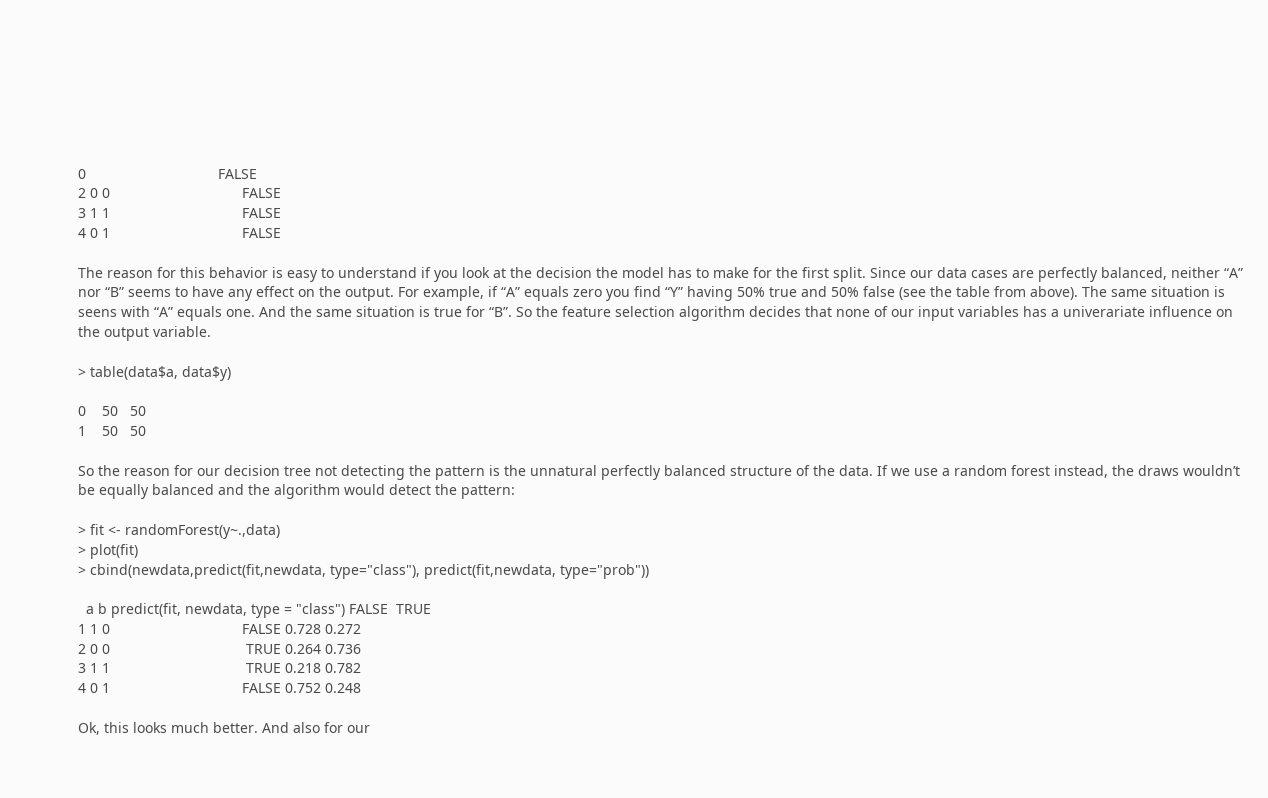0                                 FALSE
2 0 0                                 FALSE
3 1 1                                 FALSE
4 0 1                                 FALSE

The reason for this behavior is easy to understand if you look at the decision the model has to make for the first split. Since our data cases are perfectly balanced, neither “A” nor “B” seems to have any effect on the output. For example, if “A” equals zero you find “Y” having 50% true and 50% false (see the table from above). The same situation is seens with “A” equals one. And the same situation is true for “B”. So the feature selection algorithm decides that none of our input variables has a univerariate influence on the output variable.

> table(data$a, data$y)

0    50   50
1    50   50

So the reason for our decision tree not detecting the pattern is the unnatural perfectly balanced structure of the data. If we use a random forest instead, the draws wouldn’t be equally balanced and the algorithm would detect the pattern:

> fit <- randomForest(y~.,data)
> plot(fit)
> cbind(newdata,predict(fit,newdata, type="class"), predict(fit,newdata, type="prob"))

  a b predict(fit, newdata, type = "class") FALSE  TRUE
1 1 0                                 FALSE 0.728 0.272
2 0 0                                  TRUE 0.264 0.736
3 1 1                                  TRUE 0.218 0.782
4 0 1                                 FALSE 0.752 0.248

Ok, this looks much better. And also for our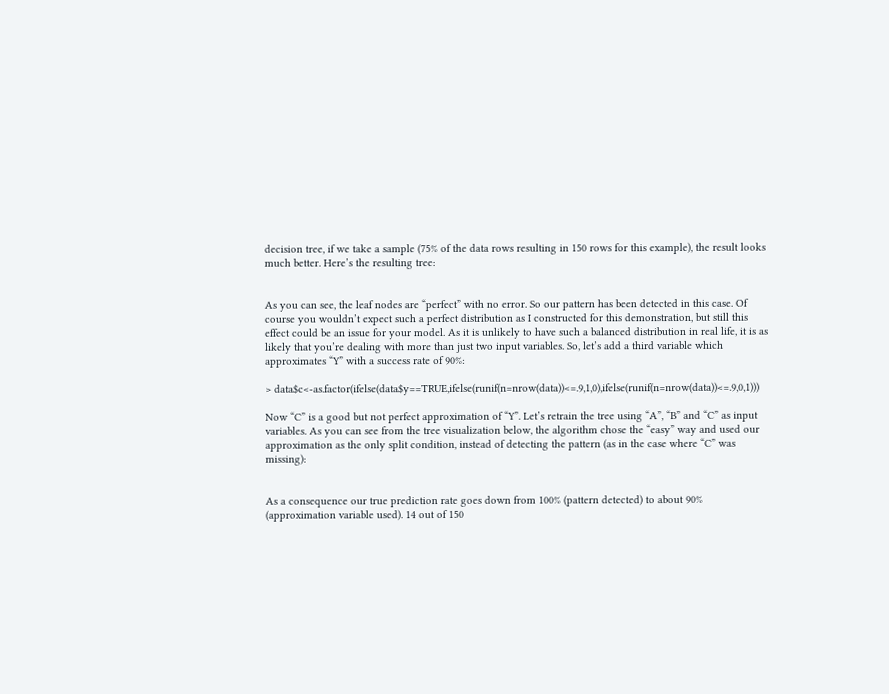decision tree, if we take a sample (75% of the data rows resulting in 150 rows for this example), the result looks much better. Here’s the resulting tree:


As you can see, the leaf nodes are “perfect” with no error. So our pattern has been detected in this case. Of course you wouldn’t expect such a perfect distribution as I constructed for this demonstration, but still this effect could be an issue for your model. As it is unlikely to have such a balanced distribution in real life, it is as likely that you’re dealing with more than just two input variables. So, let’s add a third variable which approximates “Y” with a success rate of 90%:

> data$c<-as.factor(ifelse(data$y==TRUE,ifelse(runif(n=nrow(data))<=.9,1,0),ifelse(runif(n=nrow(data))<=.9,0,1)))

Now “C” is a good but not perfect approximation of “Y”. Let’s retrain the tree using “A”, “B” and “C” as input variables. As you can see from the tree visualization below, the algorithm chose the “easy” way and used our approximation as the only split condition, instead of detecting the pattern (as in the case where “C” was missing):


As a consequence our true prediction rate goes down from 100% (pattern detected) to about 90% (approximation variable used). 14 out of 150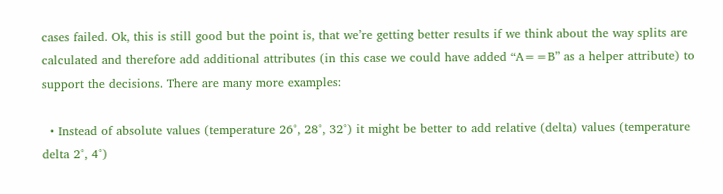cases failed. Ok, this is still good but the point is, that we’re getting better results if we think about the way splits are calculated and therefore add additional attributes (in this case we could have added “A==B” as a helper attribute) to support the decisions. There are many more examples:

  • Instead of absolute values (temperature 26°, 28°, 32°) it might be better to add relative (delta) values (temperature delta 2°, 4°)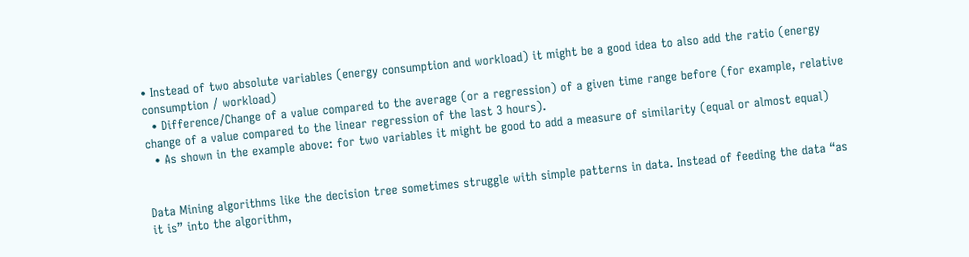• Instead of two absolute variables (energy consumption and workload) it might be a good idea to also add the ratio (energy consumption / workload)
  • Difference/Change of a value compared to the average (or a regression) of a given time range before (for example, relative change of a value compared to the linear regression of the last 3 hours).
  • As shown in the example above: for two variables it might be good to add a measure of similarity (equal or almost equal)


Data Mining algorithms like the decision tree sometimes struggle with simple patterns in data. Instead of feeding the data “as it is” into the algorithm,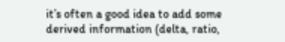it’s often a good idea to add some derived information (delta, ratio,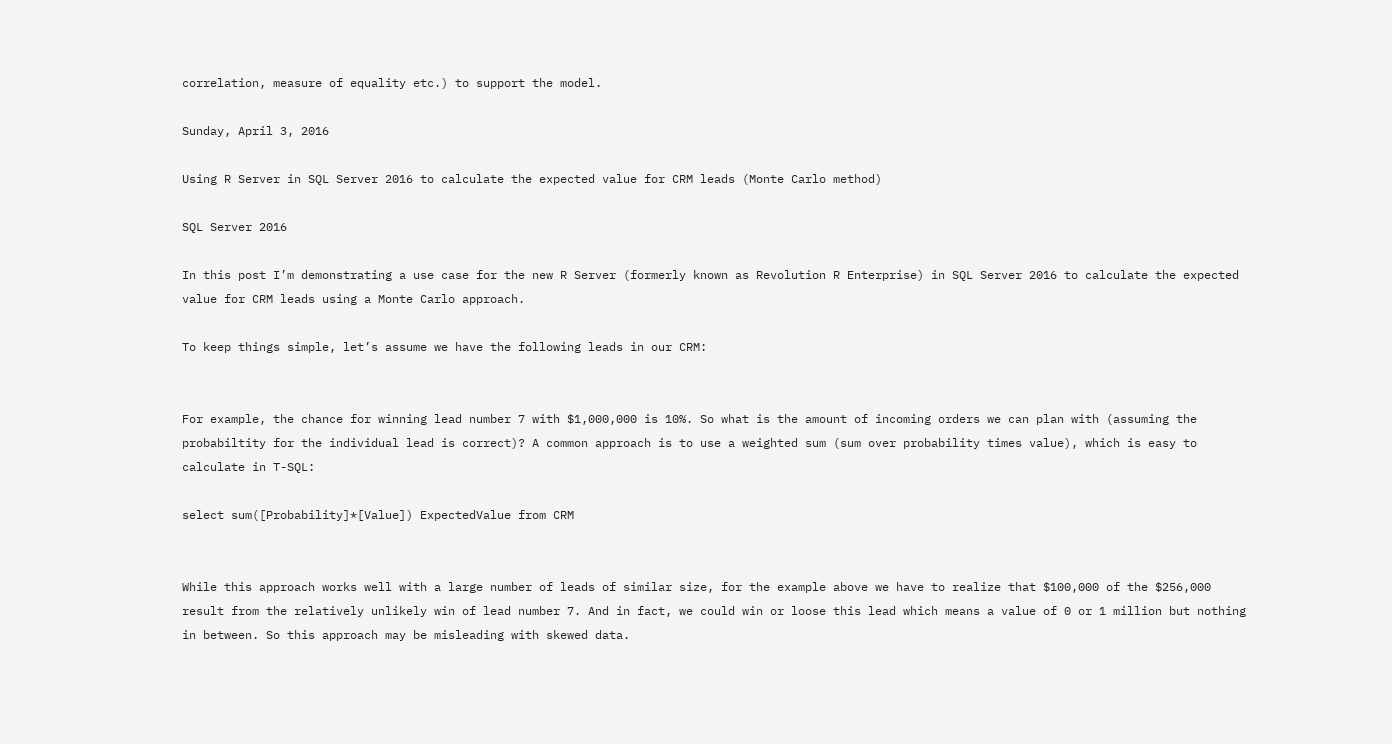correlation, measure of equality etc.) to support the model.

Sunday, April 3, 2016

Using R Server in SQL Server 2016 to calculate the expected value for CRM leads (Monte Carlo method)

SQL Server 2016

In this post I’m demonstrating a use case for the new R Server (formerly known as Revolution R Enterprise) in SQL Server 2016 to calculate the expected value for CRM leads using a Monte Carlo approach.

To keep things simple, let’s assume we have the following leads in our CRM:


For example, the chance for winning lead number 7 with $1,000,000 is 10%. So what is the amount of incoming orders we can plan with (assuming the probabiltity for the individual lead is correct)? A common approach is to use a weighted sum (sum over probability times value), which is easy to calculate in T-SQL:

select sum([Probability]*[Value]) ExpectedValue from CRM


While this approach works well with a large number of leads of similar size, for the example above we have to realize that $100,000 of the $256,000 result from the relatively unlikely win of lead number 7. And in fact, we could win or loose this lead which means a value of 0 or 1 million but nothing in between. So this approach may be misleading with skewed data.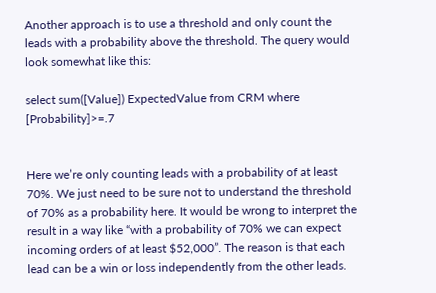Another approach is to use a threshold and only count the leads with a probability above the threshold. The query would look somewhat like this:

select sum([Value]) ExpectedValue from CRM where [Probability]>=.7


Here we’re only counting leads with a probability of at least 70%. We just need to be sure not to understand the threshold of 70% as a probability here. It would be wrong to interpret the result in a way like “with a probability of 70% we can expect incoming orders of at least $52,000”. The reason is that each lead can be a win or loss independently from the other leads.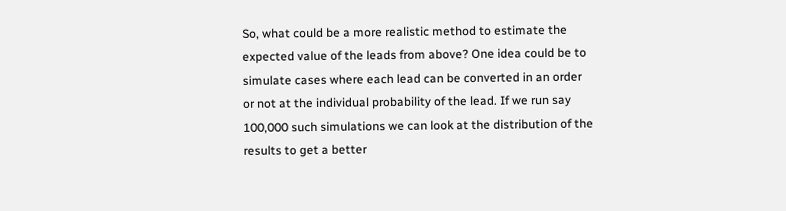So, what could be a more realistic method to estimate the expected value of the leads from above? One idea could be to simulate cases where each lead can be converted in an order or not at the individual probability of the lead. If we run say 100,000 such simulations we can look at the distribution of the results to get a better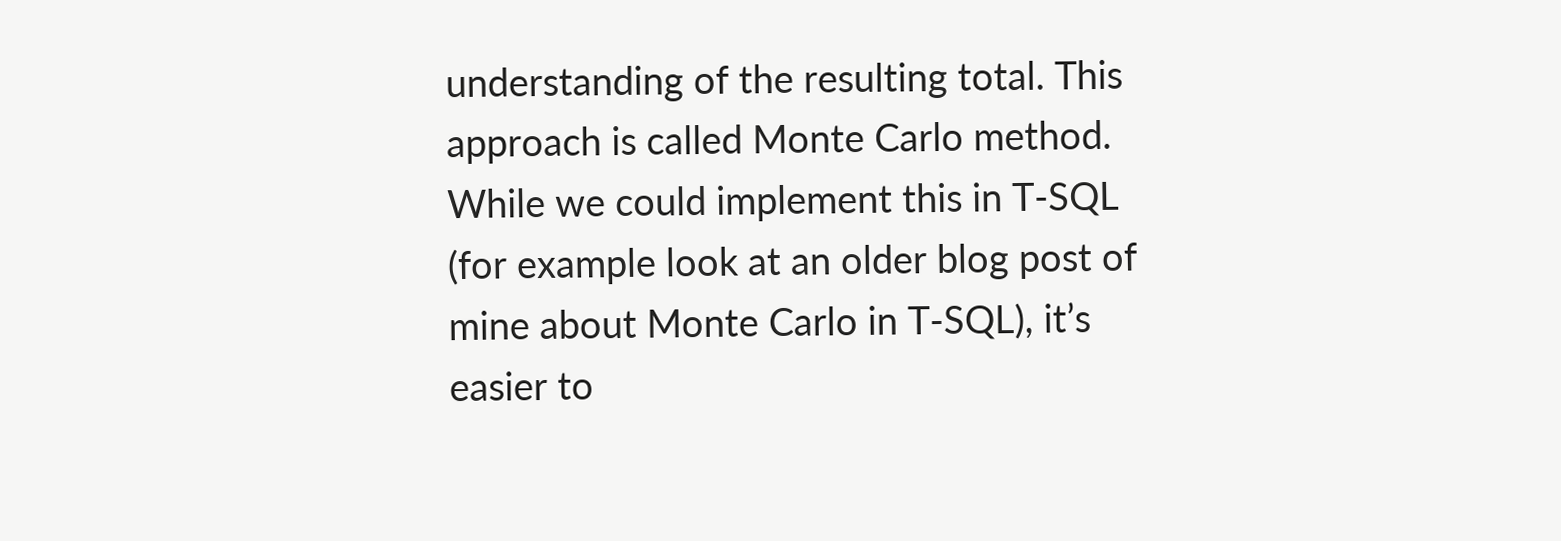understanding of the resulting total. This approach is called Monte Carlo method. While we could implement this in T-SQL (for example look at an older blog post of mine about Monte Carlo in T-SQL), it’s easier to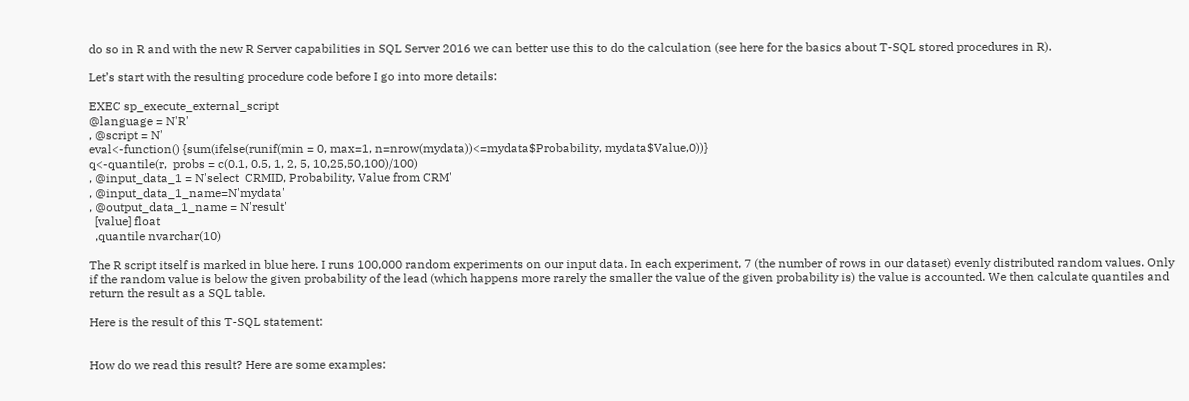do so in R and with the new R Server capabilities in SQL Server 2016 we can better use this to do the calculation (see here for the basics about T-SQL stored procedures in R).

Let’s start with the resulting procedure code before I go into more details:

EXEC sp_execute_external_script
@language = N'R'
, @script = N'
eval<-function() {sum(ifelse(runif(min = 0, max=1, n=nrow(mydata))<=mydata$Probability, mydata$Value,0))}
q<-quantile(r,  probs = c(0.1, 0.5, 1, 2, 5, 10,25,50,100)/100)
, @input_data_1 = N'select  CRMID, Probability, Value from CRM'
, @input_data_1_name=N'mydata'
, @output_data_1_name = N'result'
  [value] float
  ,quantile nvarchar(10)

The R script itself is marked in blue here. I runs 100,000 random experiments on our input data. In each experiment, 7 (the number of rows in our dataset) evenly distributed random values. Only if the random value is below the given probability of the lead (which happens more rarely the smaller the value of the given probability is) the value is accounted. We then calculate quantiles and return the result as a SQL table.

Here is the result of this T-SQL statement:


How do we read this result? Here are some examples: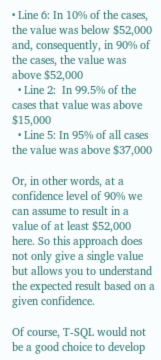• Line 6: In 10% of the cases, the value was below $52,000 and, consequently, in 90% of the cases, the value was above $52,000
  • Line 2:  In 99.5% of the cases that value was above $15,000
  • Line 5: In 95% of all cases the value was above $37,000

Or, in other words, at a confidence level of 90% we can assume to result in a value of at least $52,000 here. So this approach does not only give a single value but allows you to understand the expected result based on a given confidence.

Of course, T-SQL would not be a good choice to develop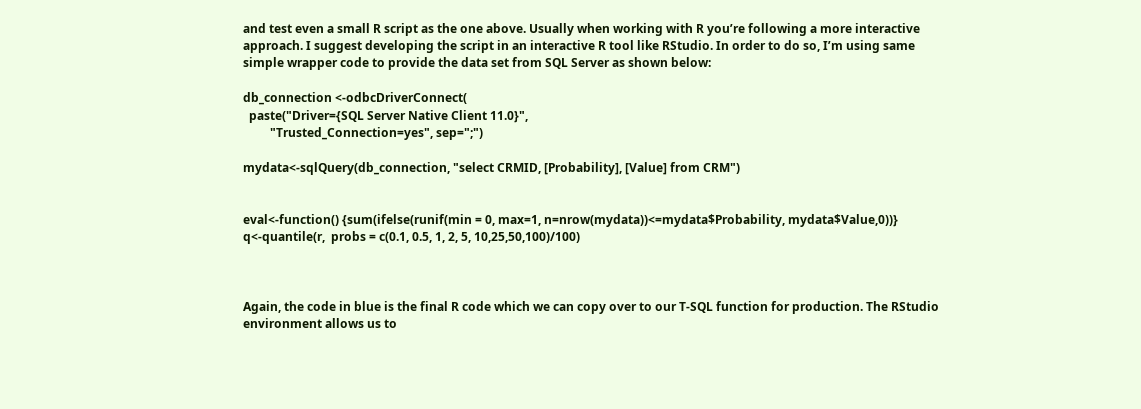and test even a small R script as the one above. Usually when working with R you’re following a more interactive approach. I suggest developing the script in an interactive R tool like RStudio. In order to do so, I’m using same simple wrapper code to provide the data set from SQL Server as shown below:

db_connection <-odbcDriverConnect(
  paste("Driver={SQL Server Native Client 11.0}",
         "Trusted_Connection=yes", sep=";")

mydata<-sqlQuery(db_connection, "select CRMID, [Probability], [Value] from CRM")


eval<-function() {sum(ifelse(runif(min = 0, max=1, n=nrow(mydata))<=mydata$Probability, mydata$Value,0))}
q<-quantile(r,  probs = c(0.1, 0.5, 1, 2, 5, 10,25,50,100)/100)



Again, the code in blue is the final R code which we can copy over to our T-SQL function for production. The RStudio environment allows us to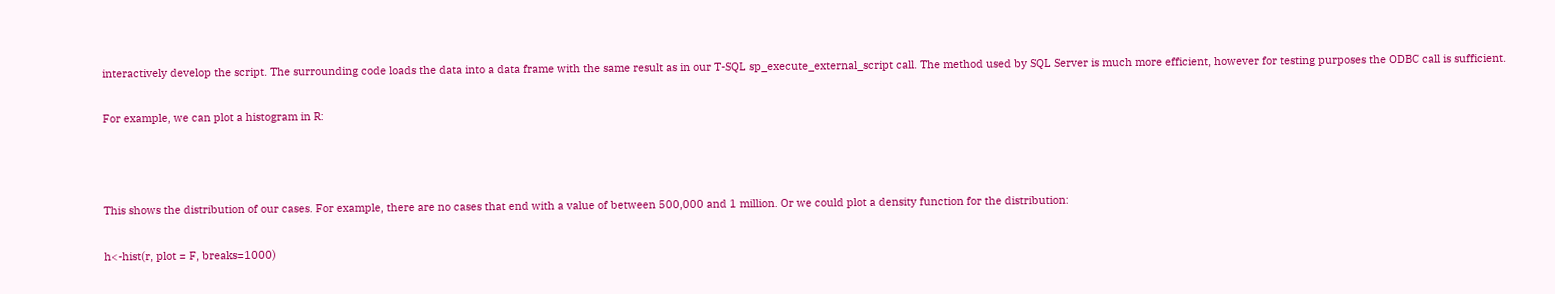interactively develop the script. The surrounding code loads the data into a data frame with the same result as in our T-SQL sp_execute_external_script call. The method used by SQL Server is much more efficient, however for testing purposes the ODBC call is sufficient.

For example, we can plot a histogram in R:



This shows the distribution of our cases. For example, there are no cases that end with a value of between 500,000 and 1 million. Or we could plot a density function for the distribution:

h<-hist(r, plot = F, breaks=1000)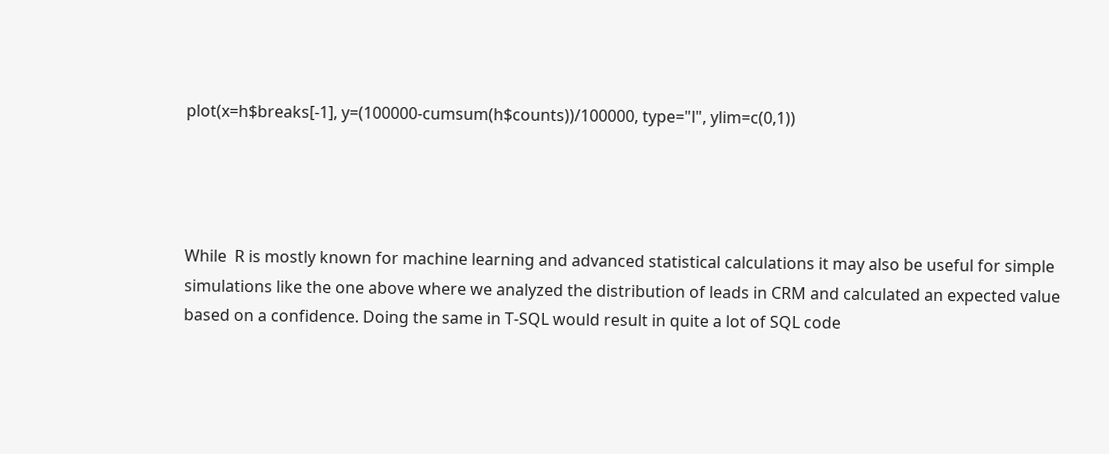plot(x=h$breaks[-1], y=(100000-cumsum(h$counts))/100000, type="l", ylim=c(0,1))




While  R is mostly known for machine learning and advanced statistical calculations it may also be useful for simple simulations like the one above where we analyzed the distribution of leads in CRM and calculated an expected value based on a confidence. Doing the same in T-SQL would result in quite a lot of SQL code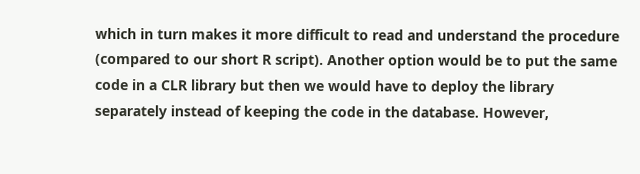which in turn makes it more difficult to read and understand the procedure (compared to our short R script). Another option would be to put the same code in a CLR library but then we would have to deploy the library separately instead of keeping the code in the database. However,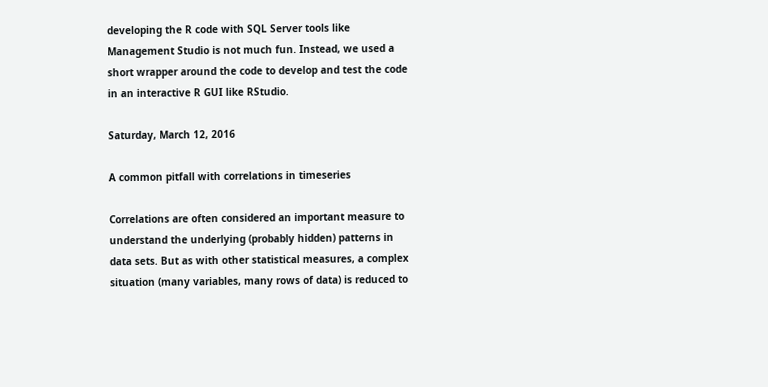developing the R code with SQL Server tools like Management Studio is not much fun. Instead, we used a short wrapper around the code to develop and test the code in an interactive R GUI like RStudio.

Saturday, March 12, 2016

A common pitfall with correlations in timeseries

Correlations are often considered an important measure to understand the underlying (probably hidden) patterns in data sets. But as with other statistical measures, a complex situation (many variables, many rows of data) is reduced to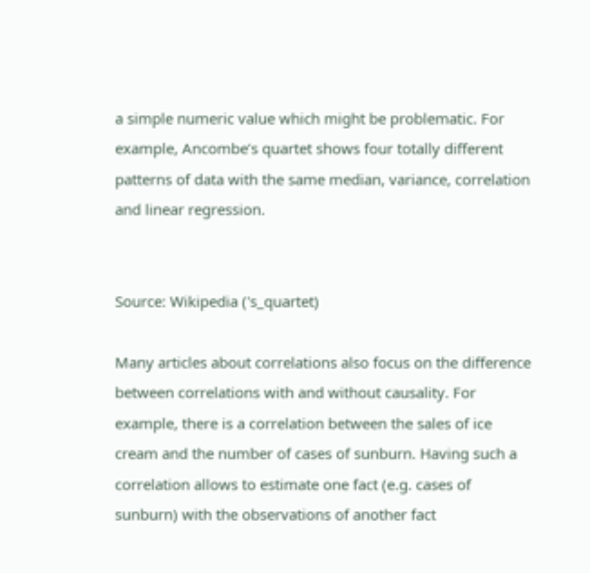a simple numeric value which might be problematic. For example, Ancombe’s quartet shows four totally different patterns of data with the same median, variance, correlation and linear regression.


Source: Wikipedia ('s_quartet)

Many articles about correlations also focus on the difference between correlations with and without causality. For example, there is a correlation between the sales of ice cream and the number of cases of sunburn. Having such a correlation allows to estimate one fact (e.g. cases of sunburn) with the observations of another fact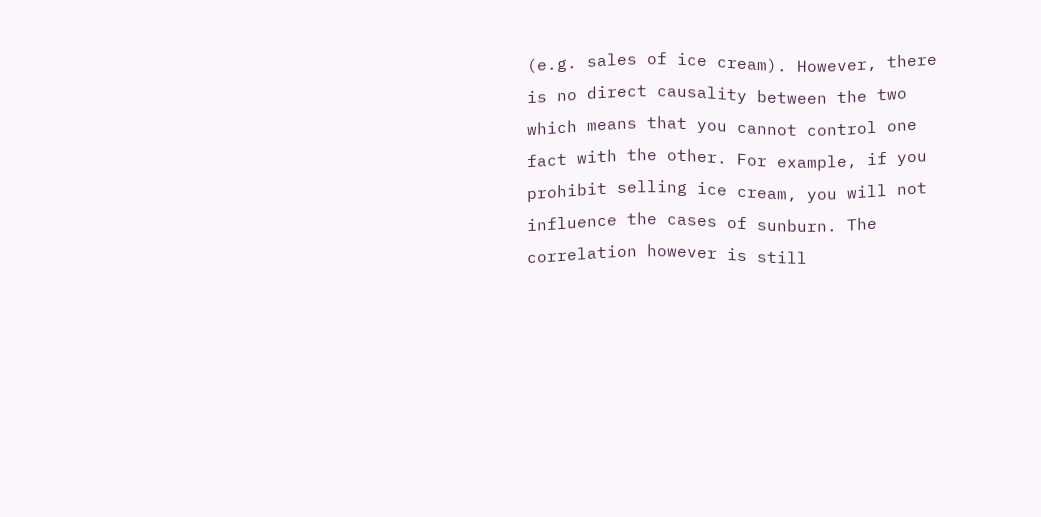(e.g. sales of ice cream). However, there is no direct causality between the two which means that you cannot control one fact with the other. For example, if you prohibit selling ice cream, you will not influence the cases of sunburn. The correlation however is still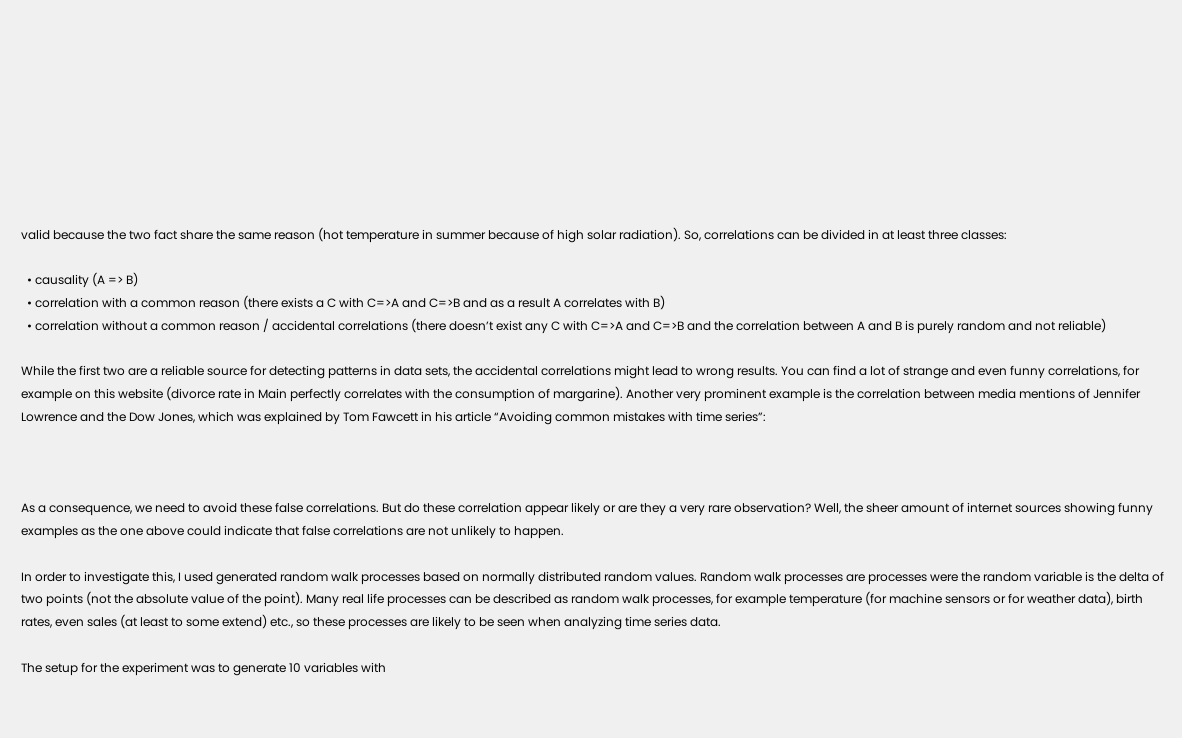valid because the two fact share the same reason (hot temperature in summer because of high solar radiation). So, correlations can be divided in at least three classes:

  • causality (A => B)
  • correlation with a common reason (there exists a C with C=>A and C=>B and as a result A correlates with B)
  • correlation without a common reason / accidental correlations (there doesn’t exist any C with C=>A and C=>B and the correlation between A and B is purely random and not reliable)

While the first two are a reliable source for detecting patterns in data sets, the accidental correlations might lead to wrong results. You can find a lot of strange and even funny correlations, for example on this website (divorce rate in Main perfectly correlates with the consumption of margarine). Another very prominent example is the correlation between media mentions of Jennifer Lowrence and the Dow Jones, which was explained by Tom Fawcett in his article “Avoiding common mistakes with time series”:



As a consequence, we need to avoid these false correlations. But do these correlation appear likely or are they a very rare observation? Well, the sheer amount of internet sources showing funny examples as the one above could indicate that false correlations are not unlikely to happen.

In order to investigate this, I used generated random walk processes based on normally distributed random values. Random walk processes are processes were the random variable is the delta of two points (not the absolute value of the point). Many real life processes can be described as random walk processes, for example temperature (for machine sensors or for weather data), birth rates, even sales (at least to some extend) etc., so these processes are likely to be seen when analyzing time series data.

The setup for the experiment was to generate 10 variables with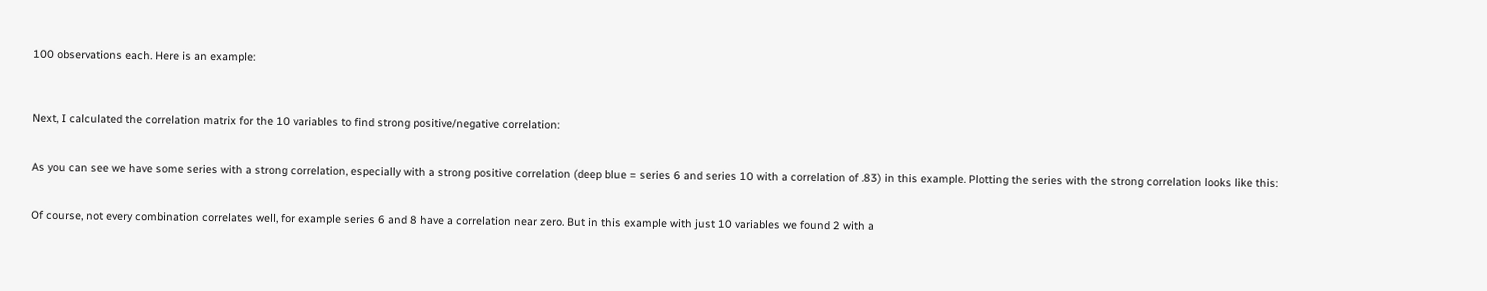100 observations each. Here is an example:



Next, I calculated the correlation matrix for the 10 variables to find strong positive/negative correlation:


As you can see we have some series with a strong correlation, especially with a strong positive correlation (deep blue = series 6 and series 10 with a correlation of .83) in this example. Plotting the series with the strong correlation looks like this:


Of course, not every combination correlates well, for example series 6 and 8 have a correlation near zero. But in this example with just 10 variables we found 2 with a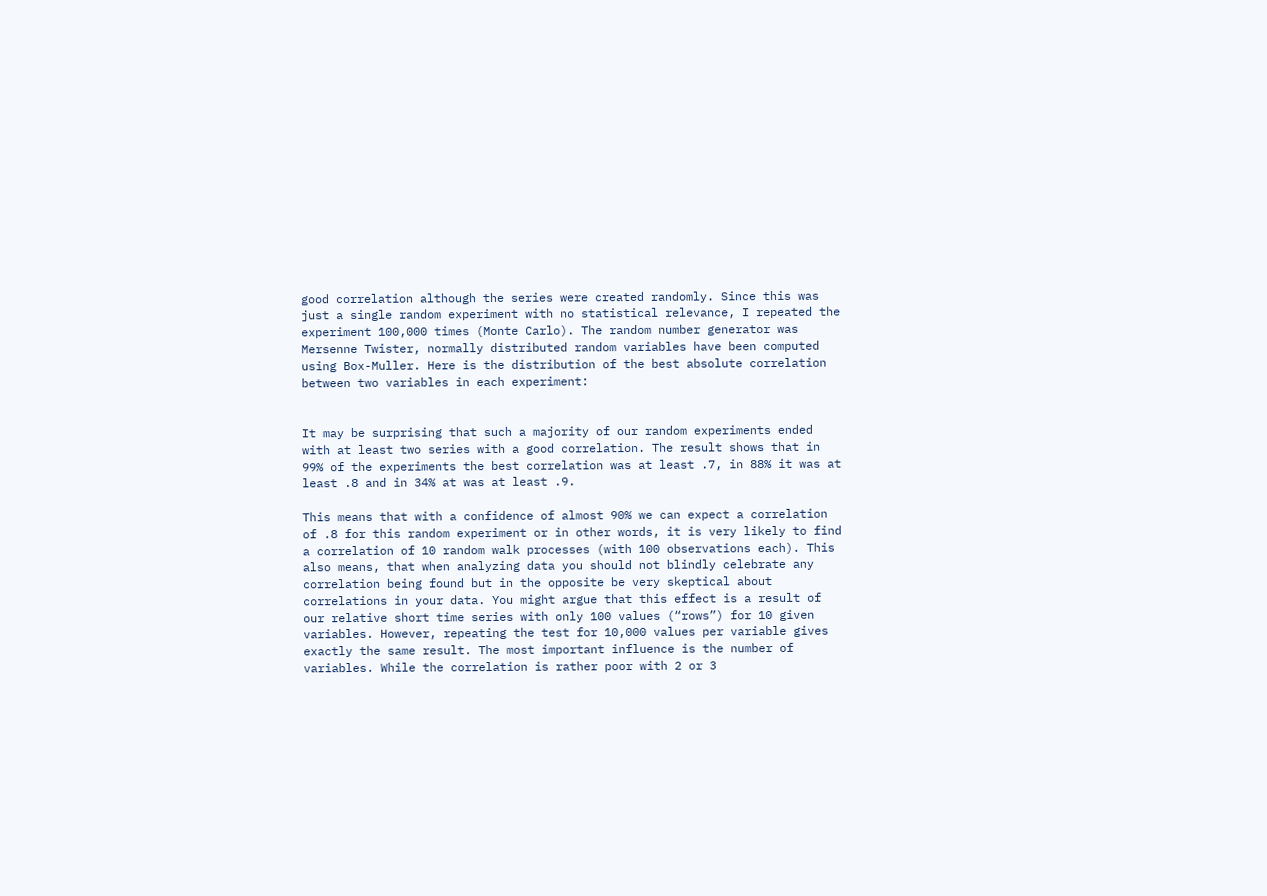good correlation although the series were created randomly. Since this was just a single random experiment with no statistical relevance, I repeated the experiment 100,000 times (Monte Carlo). The random number generator was Mersenne Twister, normally distributed random variables have been computed using Box-Muller. Here is the distribution of the best absolute correlation between two variables in each experiment:


It may be surprising that such a majority of our random experiments ended with at least two series with a good correlation. The result shows that in 99% of the experiments the best correlation was at least .7, in 88% it was at least .8 and in 34% at was at least .9.

This means that with a confidence of almost 90% we can expect a correlation of .8 for this random experiment or in other words, it is very likely to find a correlation of 10 random walk processes (with 100 observations each). This also means, that when analyzing data you should not blindly celebrate any correlation being found but in the opposite be very skeptical about correlations in your data. You might argue that this effect is a result of our relative short time series with only 100 values (“rows”) for 10 given variables. However, repeating the test for 10,000 values per variable gives exactly the same result. The most important influence is the number of variables. While the correlation is rather poor with 2 or 3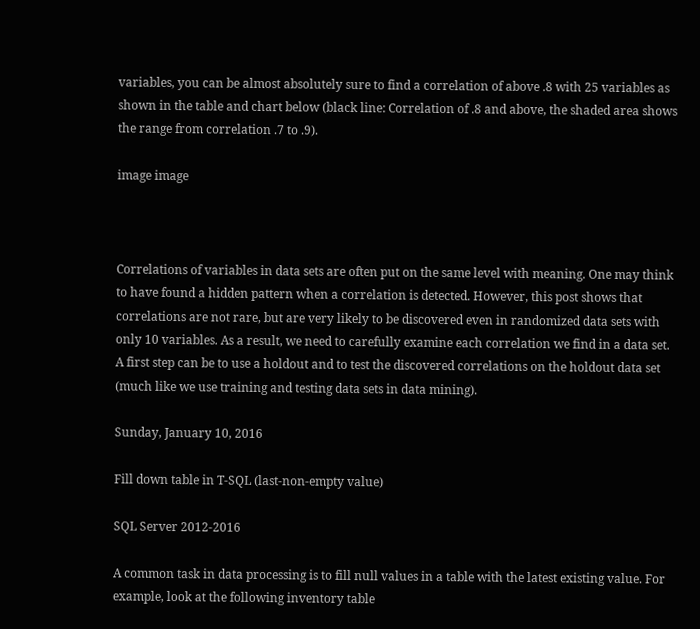variables, you can be almost absolutely sure to find a correlation of above .8 with 25 variables as shown in the table and chart below (black line: Correlation of .8 and above, the shaded area shows the range from correlation .7 to .9).

image image



Correlations of variables in data sets are often put on the same level with meaning. One may think to have found a hidden pattern when a correlation is detected. However, this post shows that correlations are not rare, but are very likely to be discovered even in randomized data sets with only 10 variables. As a result, we need to carefully examine each correlation we find in a data set. A first step can be to use a holdout and to test the discovered correlations on the holdout data set (much like we use training and testing data sets in data mining).

Sunday, January 10, 2016

Fill down table in T-SQL (last-non-empty value)

SQL Server 2012-2016

A common task in data processing is to fill null values in a table with the latest existing value. For example, look at the following inventory table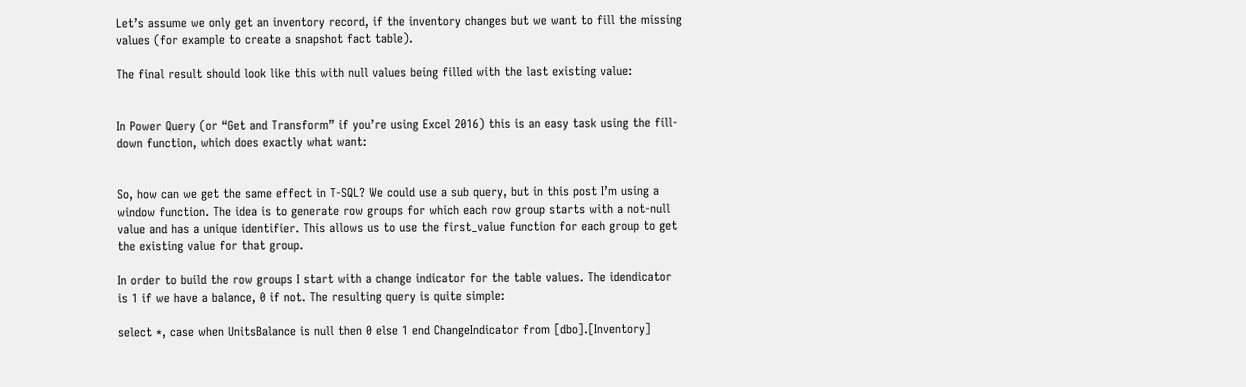Let’s assume we only get an inventory record, if the inventory changes but we want to fill the missing values (for example to create a snapshot fact table).

The final result should look like this with null values being filled with the last existing value:


In Power Query (or “Get and Transform” if you’re using Excel 2016) this is an easy task using the fill-down function, which does exactly what want:


So, how can we get the same effect in T-SQL? We could use a sub query, but in this post I’m using a window function. The idea is to generate row groups for which each row group starts with a not-null value and has a unique identifier. This allows us to use the first_value function for each group to get the existing value for that group.

In order to build the row groups I start with a change indicator for the table values. The idendicator is 1 if we have a balance, 0 if not. The resulting query is quite simple:

select *, case when UnitsBalance is null then 0 else 1 end ChangeIndicator from [dbo].[Inventory]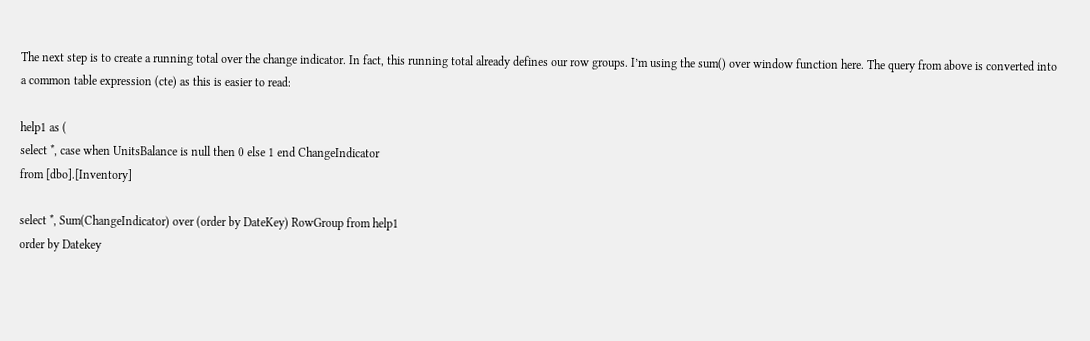The next step is to create a running total over the change indicator. In fact, this running total already defines our row groups. I’m using the sum() over window function here. The query from above is converted into a common table expression (cte) as this is easier to read:

help1 as (
select *, case when UnitsBalance is null then 0 else 1 end ChangeIndicator
from [dbo].[Inventory]

select *, Sum(ChangeIndicator) over (order by DateKey) RowGroup from help1
order by Datekey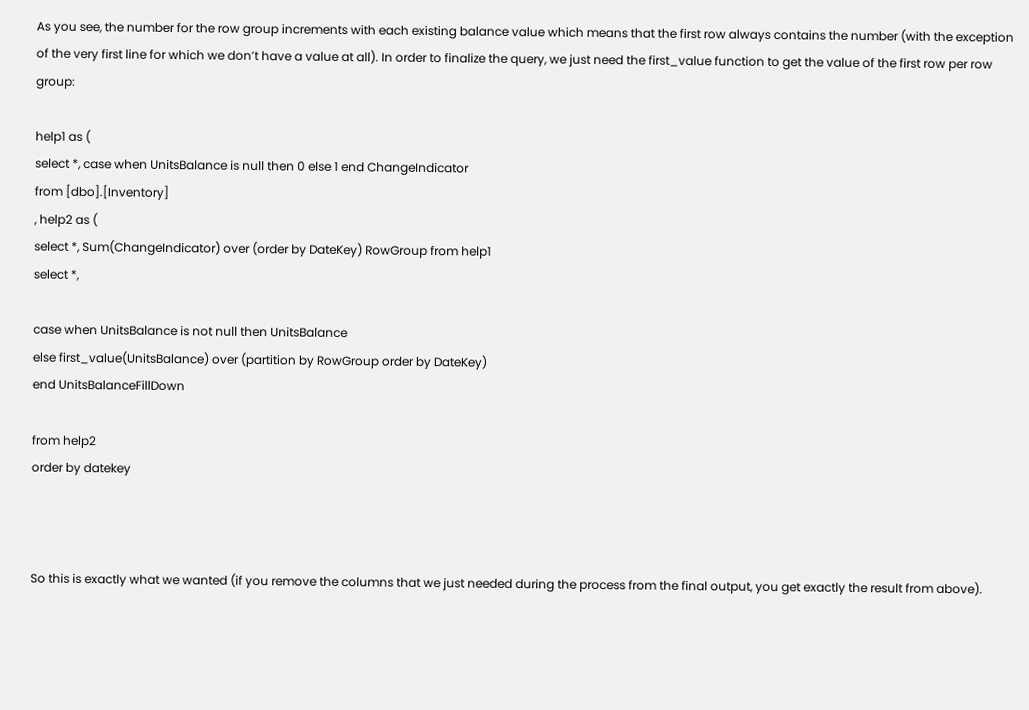As you see, the number for the row group increments with each existing balance value which means that the first row always contains the number (with the exception of the very first line for which we don’t have a value at all). In order to finalize the query, we just need the first_value function to get the value of the first row per row group:

help1 as (
select *, case when UnitsBalance is null then 0 else 1 end ChangeIndicator
from [dbo].[Inventory]
, help2 as (
select *, Sum(ChangeIndicator) over (order by DateKey) RowGroup from help1
select *,

case when UnitsBalance is not null then UnitsBalance
else first_value(UnitsBalance) over (partition by RowGroup order by DateKey)
end UnitsBalanceFillDown

from help2
order by datekey



So this is exactly what we wanted (if you remove the columns that we just needed during the process from the final output, you get exactly the result from above).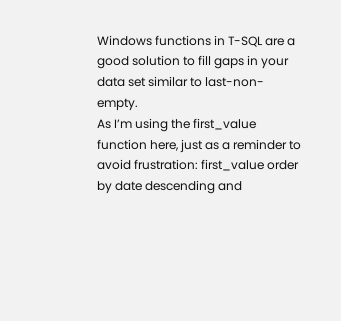Windows functions in T-SQL are a good solution to fill gaps in your data set similar to last-non-empty.
As I’m using the first_value function here, just as a reminder to avoid frustration: first_value order by date descending and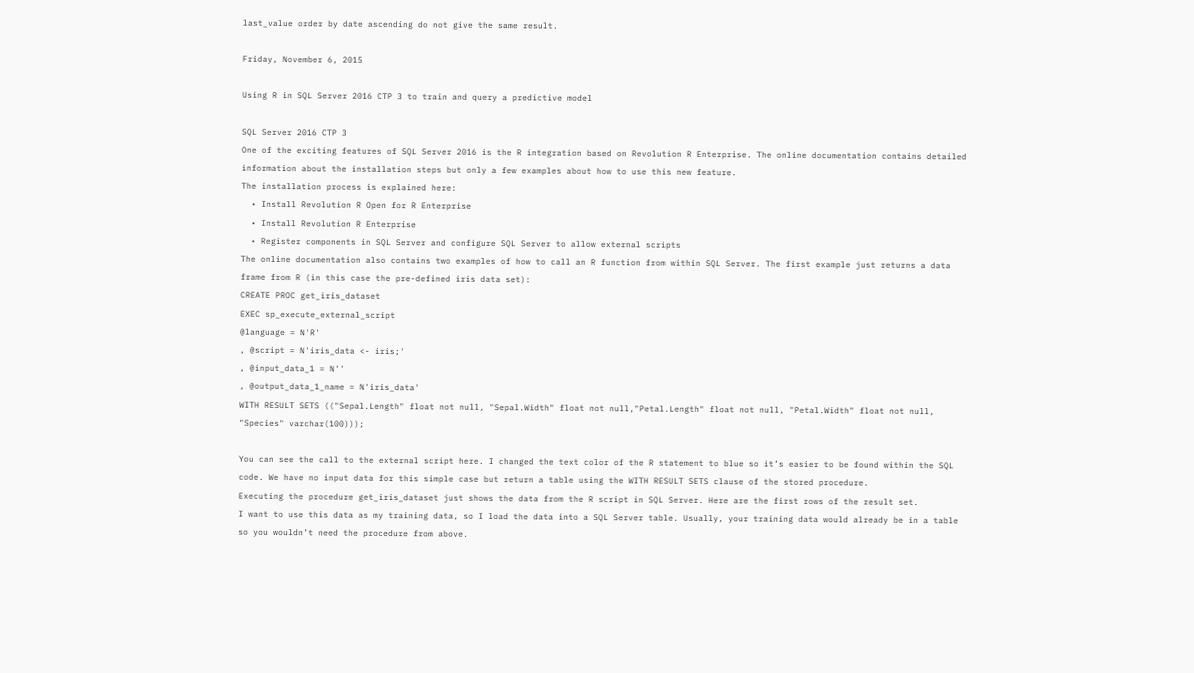last_value order by date ascending do not give the same result.

Friday, November 6, 2015

Using R in SQL Server 2016 CTP 3 to train and query a predictive model

SQL Server 2016 CTP 3
One of the exciting features of SQL Server 2016 is the R integration based on Revolution R Enterprise. The online documentation contains detailed information about the installation steps but only a few examples about how to use this new feature.
The installation process is explained here:
  • Install Revolution R Open for R Enterprise
  • Install Revolution R Enterprise
  • Register components in SQL Server and configure SQL Server to allow external scripts
The online documentation also contains two examples of how to call an R function from within SQL Server. The first example just returns a data frame from R (in this case the pre-defined iris data set):
CREATE PROC get_iris_dataset
EXEC sp_execute_external_script
@language = N'R'
, @script = N'iris_data <- iris;'
, @input_data_1 = N''
, @output_data_1_name = N'iris_data'
WITH RESULT SETS (("Sepal.Length" float not null, "Sepal.Width" float not null,"Petal.Length" float not null, "Petal.Width" float not null, "Species" varchar(100)));

You can see the call to the external script here. I changed the text color of the R statement to blue so it’s easier to be found within the SQL code. We have no input data for this simple case but return a table using the WITH RESULT SETS clause of the stored procedure.
Executing the procedure get_iris_dataset just shows the data from the R script in SQL Server. Here are the first rows of the result set.
I want to use this data as my training data, so I load the data into a SQL Server table. Usually, your training data would already be in a table so you wouldn’t need the procedure from above.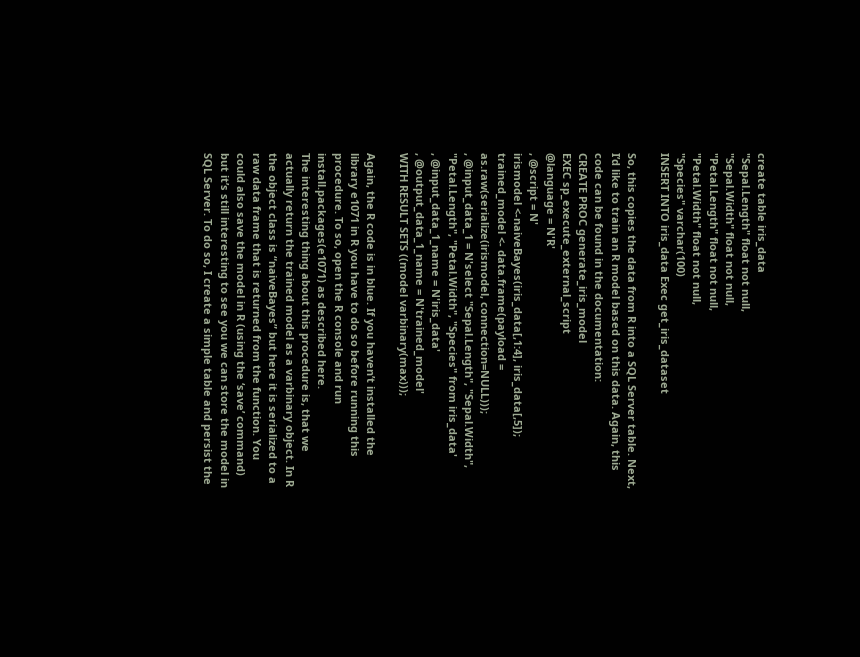create table iris_data
"Sepal.Length" float not null,
"Sepal.Width" float not null,
"Petal.Length" float not null,
"Petal.Width" float not null,
"Species" varchar(100)
INSERT INTO iris_data Exec get_iris_dataset

So, this copies the data from R into a SQL Server table. Next, I’d like to train an R model based on this data. Again, this code can be found in the documentation:
CREATE PROC generate_iris_model
EXEC sp_execute_external_script
@language = N'R'
, @script = N'
irismodel <-naiveBayes(iris_data[,1:4], iris_data[,5]);
trained_model <- data.frame(payload = as.raw(serialize(irismodel, connection=NULL)));
, @input_data_1 = N'select "Sepal.Length", "Sepal.Width", "Petal.Length", "Petal.Width", "Species" from iris_data'
, @input_data_1_name = N'iris_data'
, @output_data_1_name = N'trained_model'
WITH RESULT SETS ((model varbinary(max)));

Again, the R code is in blue. If you haven’t installed the library e1071 in R you have to do so before running this procedure. To so, open the R console and run install.packages(e1071) as described here.
The interesting thing about this procedure is, that we actually return the trained model as a varbinary object. In R the object class is “naiveBayes” but here it is serialized to a raw data frame that is returned from the function. You could also save the model in R (using the ‘save’ command) but it’s still interesting to see you we can store the model in SQL Server. To do so, I create a simple table and persist the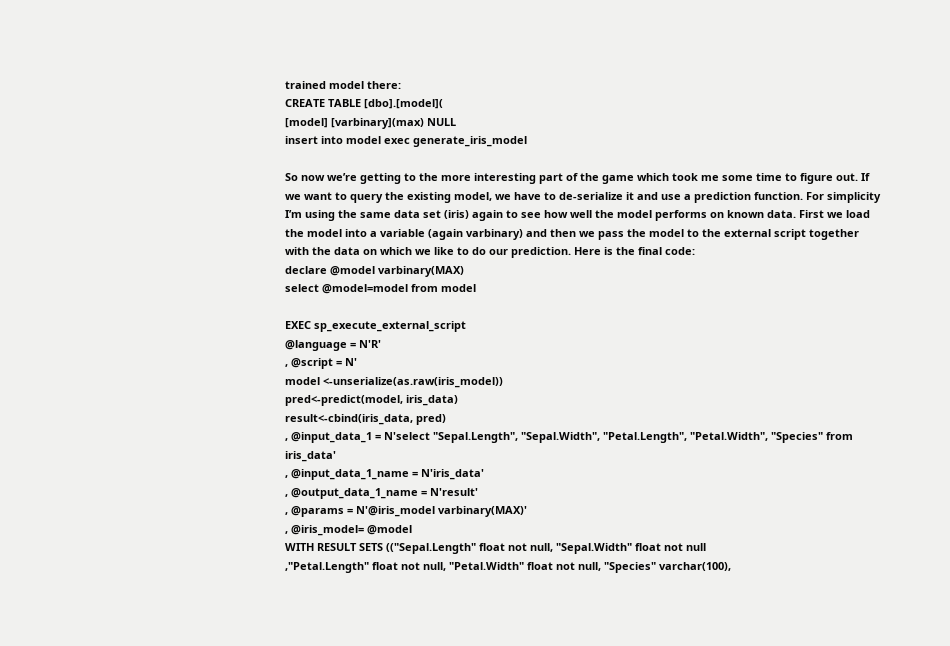trained model there:
CREATE TABLE [dbo].[model](
[model] [varbinary](max) NULL
insert into model exec generate_iris_model

So now we’re getting to the more interesting part of the game which took me some time to figure out. If we want to query the existing model, we have to de-serialize it and use a prediction function. For simplicity I’m using the same data set (iris) again to see how well the model performs on known data. First we load the model into a variable (again varbinary) and then we pass the model to the external script together with the data on which we like to do our prediction. Here is the final code:
declare @model varbinary(MAX)
select @model=model from model

EXEC sp_execute_external_script
@language = N'R'
, @script = N'
model <-unserialize(as.raw(iris_model))
pred<-predict(model, iris_data)
result<-cbind(iris_data, pred)
, @input_data_1 = N'select "Sepal.Length", "Sepal.Width", "Petal.Length", "Petal.Width", "Species" from iris_data'
, @input_data_1_name = N'iris_data'
, @output_data_1_name = N'result'
, @params = N'@iris_model varbinary(MAX)'
, @iris_model= @model
WITH RESULT SETS (("Sepal.Length" float not null, "Sepal.Width" float not null
,"Petal.Length" float not null, "Petal.Width" float not null, "Species" varchar(100),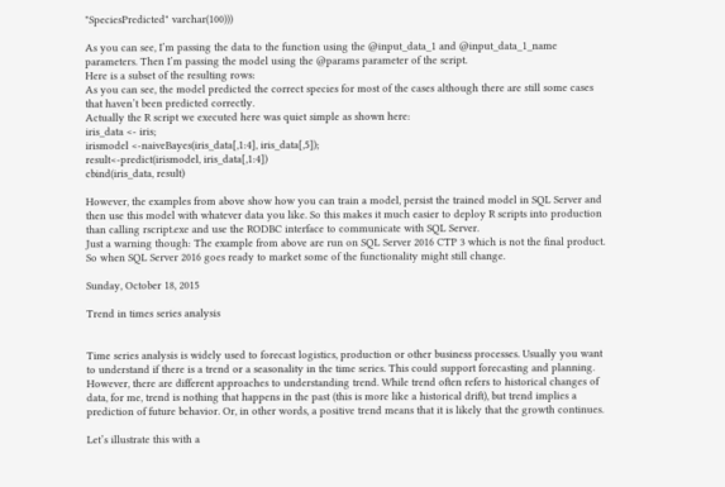"SpeciesPredicted" varchar(100)))

As you can see, I’m passing the data to the function using the @input_data_1 and @input_data_1_name parameters. Then I’m passing the model using the @params parameter of the script.
Here is a subset of the resulting rows:
As you can see, the model predicted the correct species for most of the cases although there are still some cases that haven’t been predicted correctly.
Actually the R script we executed here was quiet simple as shown here:
iris_data <- iris;
irismodel <-naiveBayes(iris_data[,1:4], iris_data[,5]);
result<-predict(irismodel, iris_data[,1:4])
cbind(iris_data, result)

However, the examples from above show how you can train a model, persist the trained model in SQL Server and then use this model with whatever data you like. So this makes it much easier to deploy R scripts into production than calling rscript.exe and use the RODBC interface to communicate with SQL Server.
Just a warning though: The example from above are run on SQL Server 2016 CTP 3 which is not the final product. So when SQL Server 2016 goes ready to market some of the functionality might still change.

Sunday, October 18, 2015

Trend in times series analysis


Time series analysis is widely used to forecast logistics, production or other business processes. Usually you want to understand if there is a trend or a seasonality in the time series. This could support forecasting and planning. However, there are different approaches to understanding trend. While trend often refers to historical changes of data, for me, trend is nothing that happens in the past (this is more like a historical drift), but trend implies a prediction of future behavior. Or, in other words, a positive trend means that it is likely that the growth continues.

Let’s illustrate this with a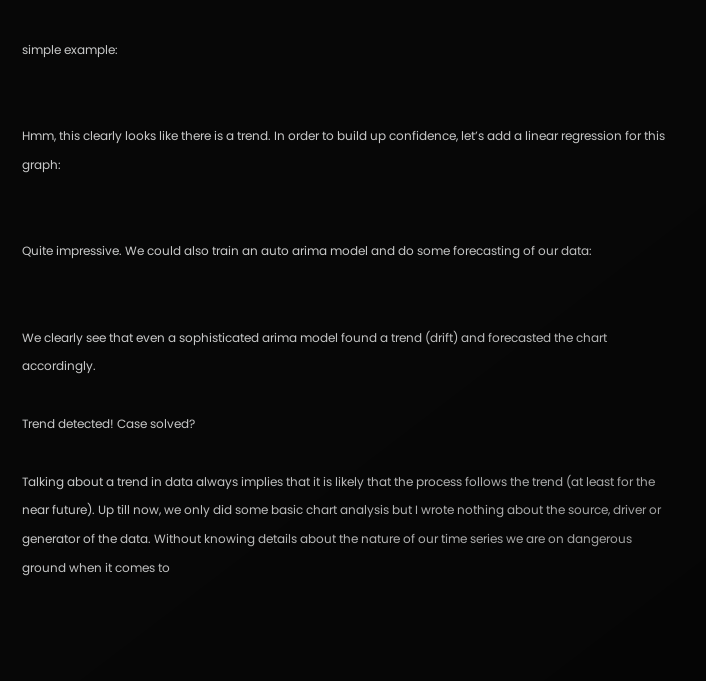simple example:


Hmm, this clearly looks like there is a trend. In order to build up confidence, let’s add a linear regression for this graph:


Quite impressive. We could also train an auto arima model and do some forecasting of our data:


We clearly see that even a sophisticated arima model found a trend (drift) and forecasted the chart accordingly.

Trend detected! Case solved?

Talking about a trend in data always implies that it is likely that the process follows the trend (at least for the near future). Up till now, we only did some basic chart analysis but I wrote nothing about the source, driver or generator of the data. Without knowing details about the nature of our time series we are on dangerous ground when it comes to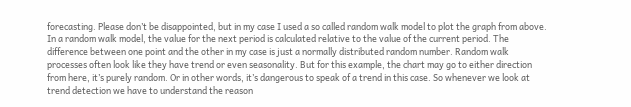forecasting. Please don’t be disappointed, but in my case I used a so called random walk model to plot the graph from above. In a random walk model, the value for the next period is calculated relative to the value of the current period. The difference between one point and the other in my case is just a normally distributed random number. Random walk processes often look like they have trend or even seasonality. But for this example, the chart may go to either direction from here, it’s purely random. Or in other words, it’s dangerous to speak of a trend in this case. So whenever we look at trend detection we have to understand the reason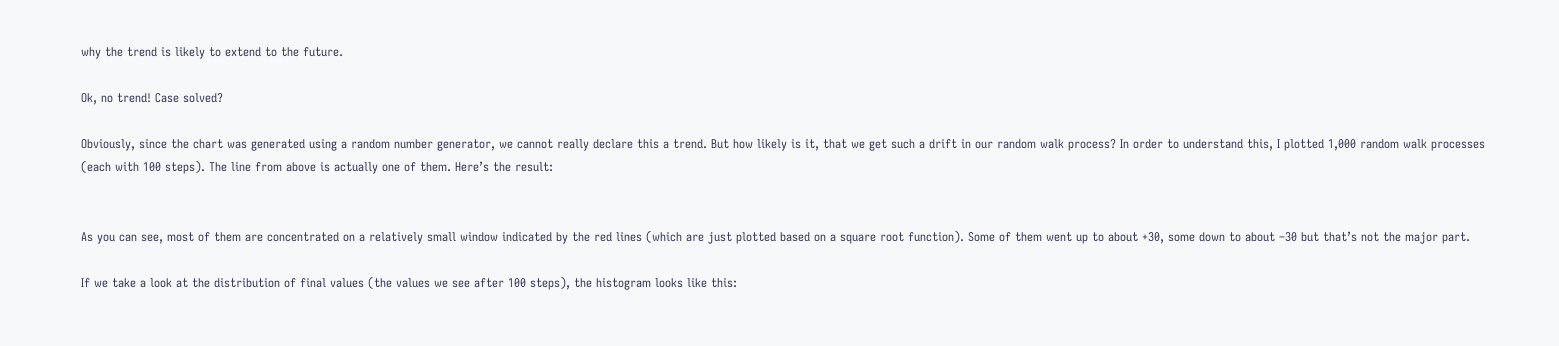why the trend is likely to extend to the future.

Ok, no trend! Case solved?

Obviously, since the chart was generated using a random number generator, we cannot really declare this a trend. But how likely is it, that we get such a drift in our random walk process? In order to understand this, I plotted 1,000 random walk processes (each with 100 steps). The line from above is actually one of them. Here’s the result:


As you can see, most of them are concentrated on a relatively small window indicated by the red lines (which are just plotted based on a square root function). Some of them went up to about +30, some down to about –30 but that’s not the major part.

If we take a look at the distribution of final values (the values we see after 100 steps), the histogram looks like this: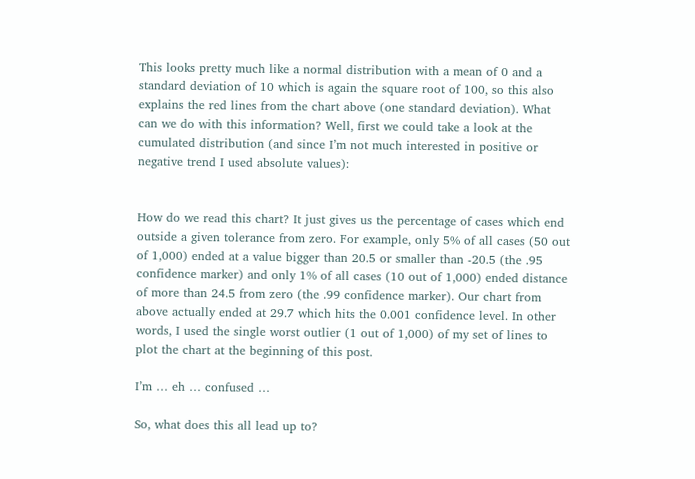This looks pretty much like a normal distribution with a mean of 0 and a standard deviation of 10 which is again the square root of 100, so this also explains the red lines from the chart above (one standard deviation). What can we do with this information? Well, first we could take a look at the cumulated distribution (and since I’m not much interested in positive or negative trend I used absolute values):


How do we read this chart? It just gives us the percentage of cases which end outside a given tolerance from zero. For example, only 5% of all cases (50 out of 1,000) ended at a value bigger than 20.5 or smaller than -20.5 (the .95 confidence marker) and only 1% of all cases (10 out of 1,000) ended distance of more than 24.5 from zero (the .99 confidence marker). Our chart from above actually ended at 29.7 which hits the 0.001 confidence level. In other words, I used the single worst outlier (1 out of 1,000) of my set of lines to plot the chart at the beginning of this post.

I’m … eh … confused …

So, what does this all lead up to?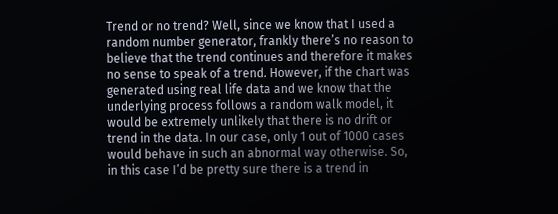Trend or no trend? Well, since we know that I used a random number generator, frankly there’s no reason to believe that the trend continues and therefore it makes no sense to speak of a trend. However, if the chart was generated using real life data and we know that the underlying process follows a random walk model, it would be extremely unlikely that there is no drift or trend in the data. In our case, only 1 out of 1000 cases would behave in such an abnormal way otherwise. So, in this case I’d be pretty sure there is a trend in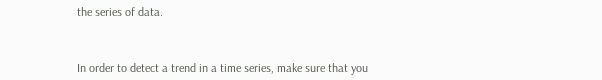the series of data.



In order to detect a trend in a time series, make sure that you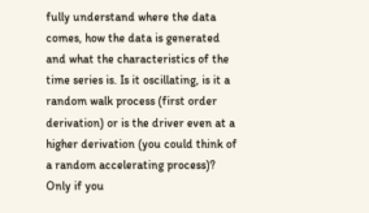fully understand where the data comes, how the data is generated and what the characteristics of the time series is. Is it oscillating, is it a random walk process (first order derivation) or is the driver even at a  higher derivation (you could think of a random accelerating process)? Only if you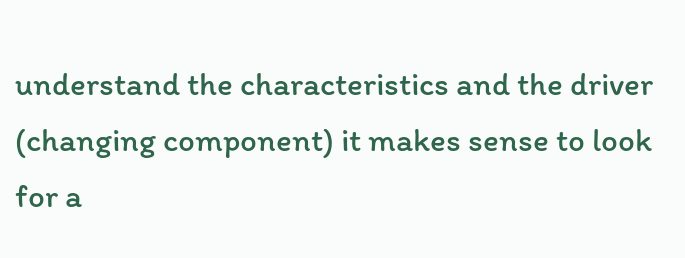understand the characteristics and the driver (changing component) it makes sense to look for a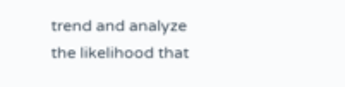trend and analyze the likelihood that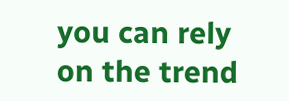you can rely on the trend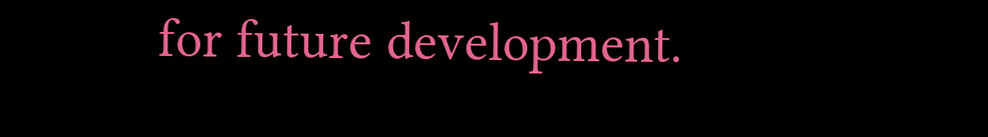for future development.